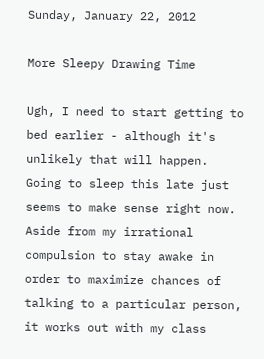Sunday, January 22, 2012

More Sleepy Drawing Time

Ugh, I need to start getting to bed earlier - although it's unlikely that will happen. Going to sleep this late just seems to make sense right now. Aside from my irrational compulsion to stay awake in order to maximize chances of talking to a particular person, it works out with my class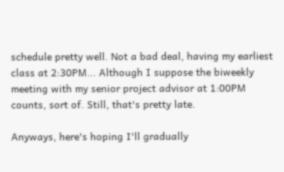schedule pretty well. Not a bad deal, having my earliest class at 2:30PM... Although I suppose the biweekly meeting with my senior project advisor at 1:00PM counts, sort of. Still, that's pretty late.

Anyways, here's hoping I'll gradually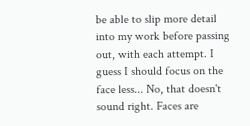be able to slip more detail into my work before passing out, with each attempt. I guess I should focus on the face less... No, that doesn't sound right. Faces are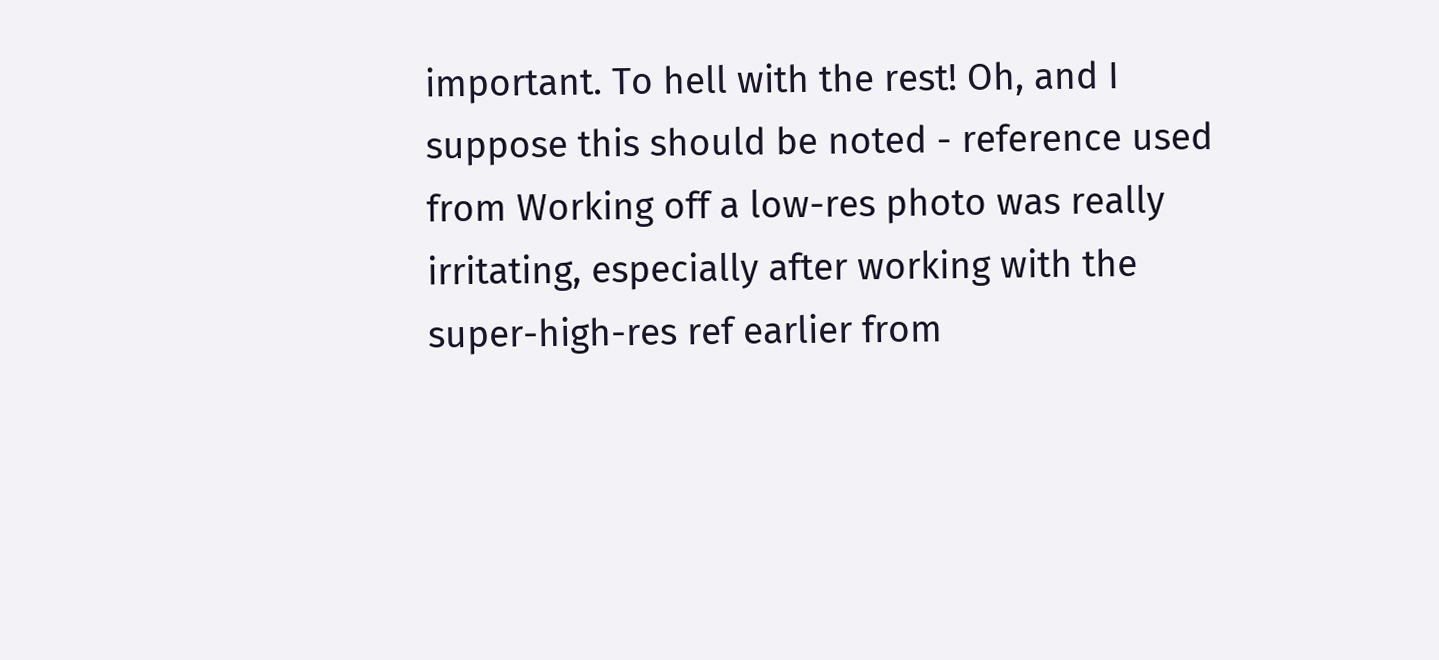important. To hell with the rest! Oh, and I suppose this should be noted - reference used from Working off a low-res photo was really irritating, especially after working with the super-high-res ref earlier from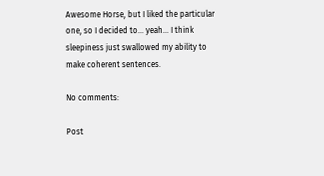Awesome Horse, but I liked the particular one, so I decided to... yeah... I think sleepiness just swallowed my ability to make coherent sentences.

No comments:

Post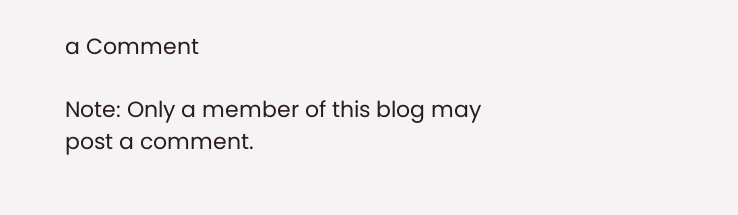a Comment

Note: Only a member of this blog may post a comment.